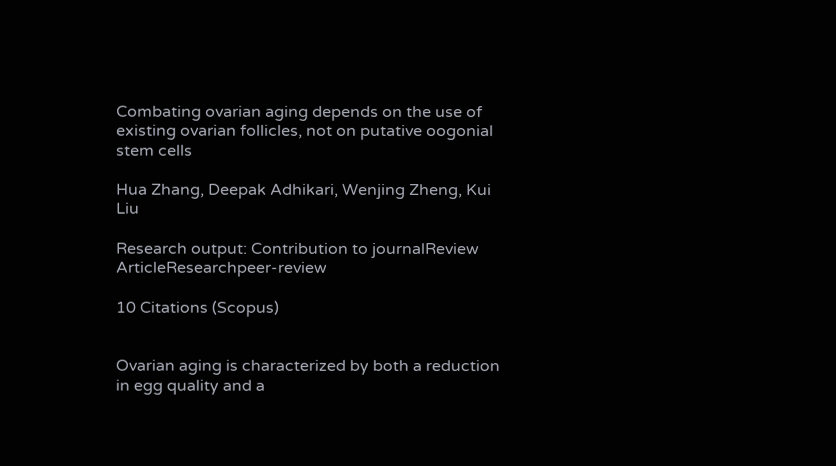Combating ovarian aging depends on the use of existing ovarian follicles, not on putative oogonial stem cells

Hua Zhang, Deepak Adhikari, Wenjing Zheng, Kui Liu

Research output: Contribution to journalReview ArticleResearchpeer-review

10 Citations (Scopus)


Ovarian aging is characterized by both a reduction in egg quality and a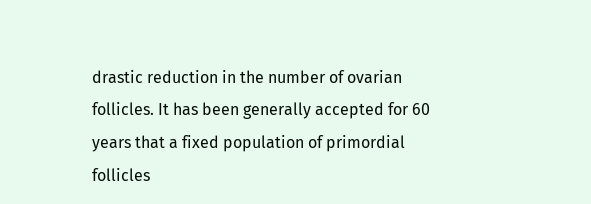drastic reduction in the number of ovarian follicles. It has been generally accepted for 60 years that a fixed population of primordial follicles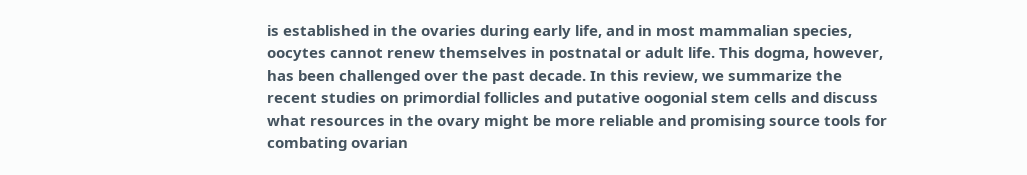is established in the ovaries during early life, and in most mammalian species, oocytes cannot renew themselves in postnatal or adult life. This dogma, however, has been challenged over the past decade. In this review, we summarize the recent studies on primordial follicles and putative oogonial stem cells and discuss what resources in the ovary might be more reliable and promising source tools for combating ovarian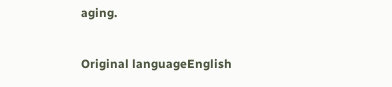aging.

Original languageEnglish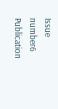Issue number6
Publication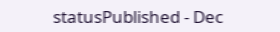statusPublished - Dec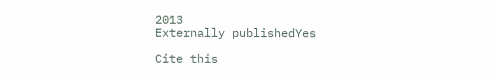2013
Externally publishedYes

Cite this